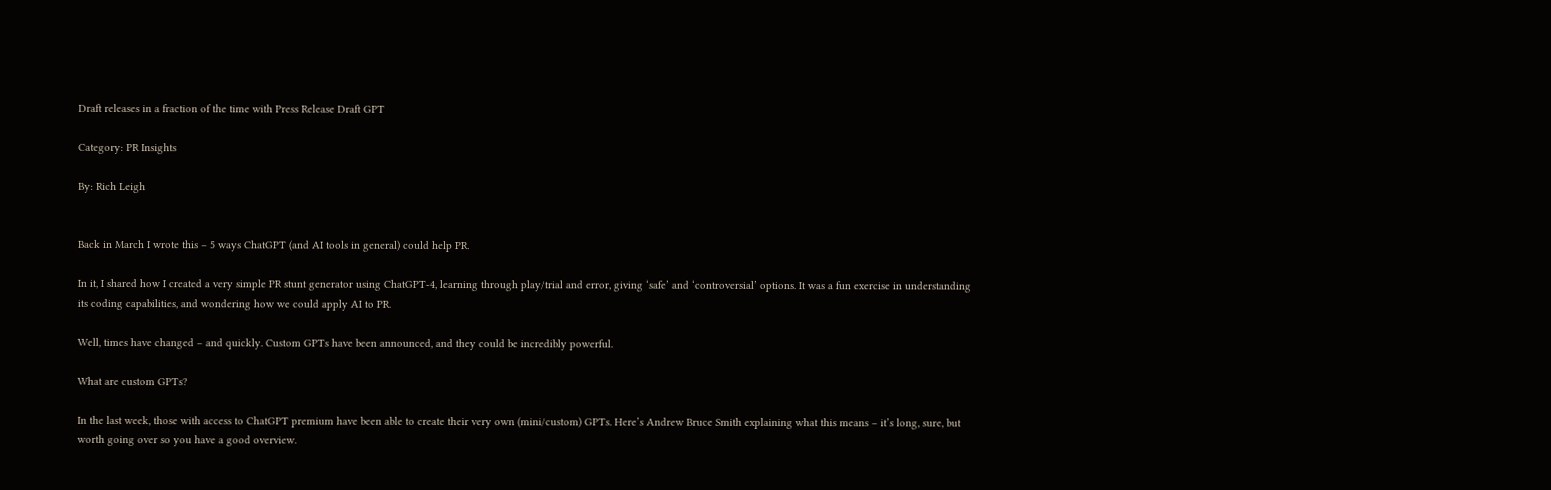Draft releases in a fraction of the time with Press Release Draft GPT

Category: PR Insights

By: Rich Leigh


Back in March I wrote this – 5 ways ChatGPT (and AI tools in general) could help PR.

In it, I shared how I created a very simple PR stunt generator using ChatGPT-4, learning through play/trial and error, giving ‘safe’ and ‘controversial’ options. It was a fun exercise in understanding its coding capabilities, and wondering how we could apply AI to PR.

Well, times have changed – and quickly. Custom GPTs have been announced, and they could be incredibly powerful.

What are custom GPTs?

In the last week, those with access to ChatGPT premium have been able to create their very own (mini/custom) GPTs. Here’s Andrew Bruce Smith explaining what this means – it’s long, sure, but worth going over so you have a good overview.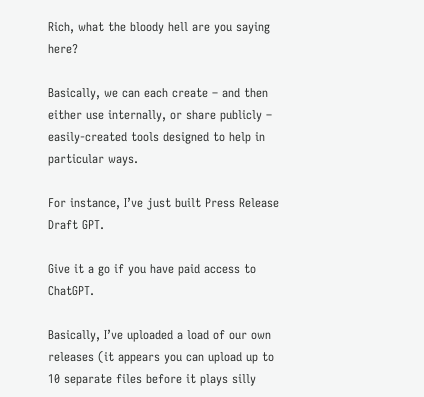Rich, what the bloody hell are you saying here?

Basically, we can each create – and then either use internally, or share publicly – easily-created tools designed to help in particular ways.

For instance, I’ve just built Press Release Draft GPT.

Give it a go if you have paid access to ChatGPT.

Basically, I’ve uploaded a load of our own releases (it appears you can upload up to 10 separate files before it plays silly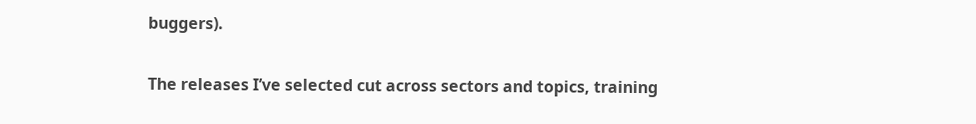buggers).

The releases I’ve selected cut across sectors and topics, training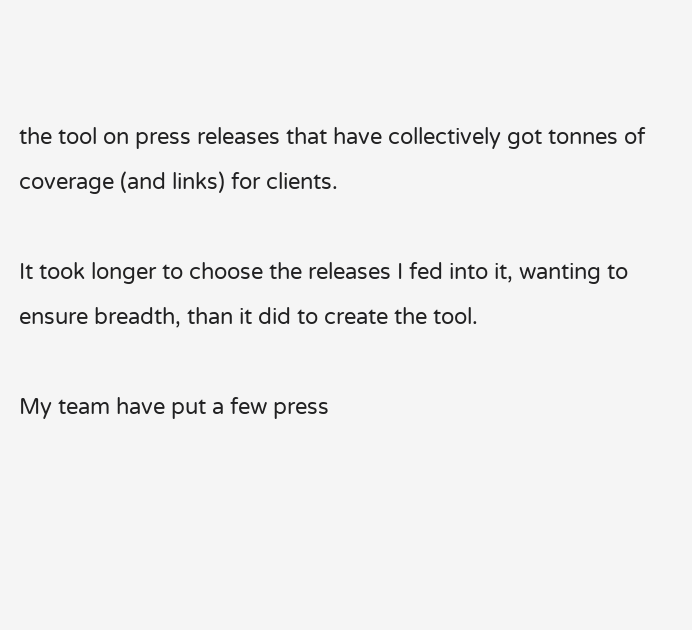the tool on press releases that have collectively got tonnes of coverage (and links) for clients.

It took longer to choose the releases I fed into it, wanting to ensure breadth, than it did to create the tool.

My team have put a few press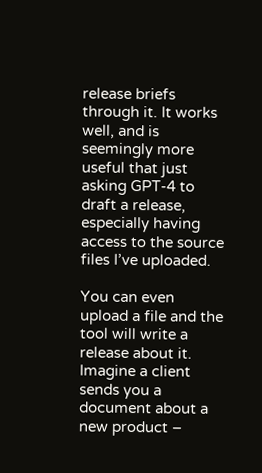release briefs through it. It works well, and is seemingly more useful that just asking GPT-4 to draft a release, especially having access to the source files I’ve uploaded.

You can even upload a file and the tool will write a release about it. Imagine a client sends you a document about a new product –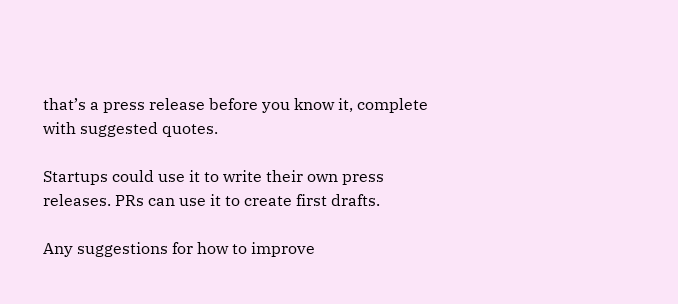that’s a press release before you know it, complete with suggested quotes.

Startups could use it to write their own press releases. PRs can use it to create first drafts.

Any suggestions for how to improve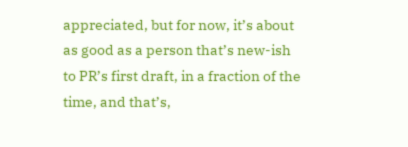appreciated, but for now, it’s about as good as a person that’s new-ish to PR’s first draft, in a fraction of the time, and that’s,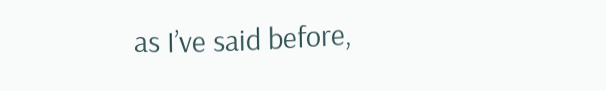as I’ve said before,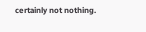certainly not nothing.